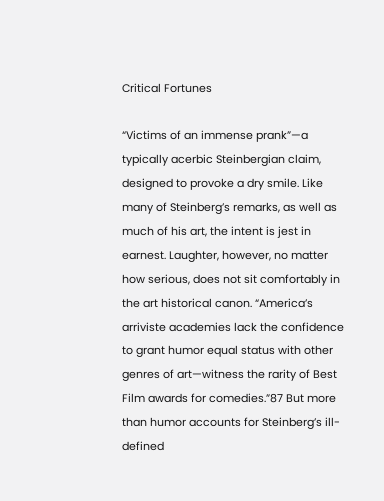Critical Fortunes

“Victims of an immense prank”—a typically acerbic Steinbergian claim, designed to provoke a dry smile. Like many of Steinberg’s remarks, as well as much of his art, the intent is jest in earnest. Laughter, however, no matter how serious, does not sit comfortably in the art historical canon. “America’s arriviste academies lack the confidence to grant humor equal status with other genres of art—witness the rarity of Best Film awards for comedies.”87 But more than humor accounts for Steinberg’s ill-defined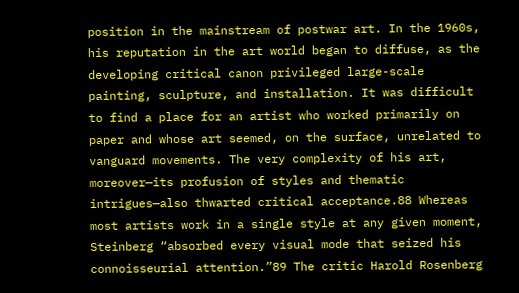position in the mainstream of postwar art. In the 1960s, his reputation in the art world began to diffuse, as the developing critical canon privileged large-scale painting, sculpture, and installation. It was difficult to find a place for an artist who worked primarily on paper and whose art seemed, on the surface, unrelated to vanguard movements. The very complexity of his art, moreover—its profusion of styles and thematic intrigues—also thwarted critical acceptance.88 Whereas most artists work in a single style at any given moment, Steinberg “absorbed every visual mode that seized his connoisseurial attention.”89 The critic Harold Rosenberg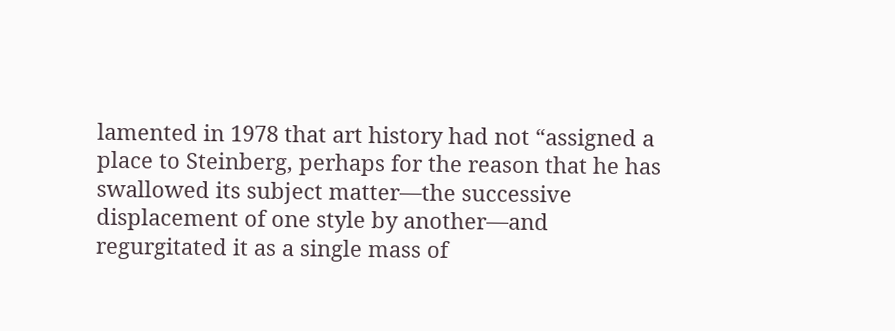lamented in 1978 that art history had not “assigned a place to Steinberg, perhaps for the reason that he has swallowed its subject matter—the successive displacement of one style by another—and regurgitated it as a single mass of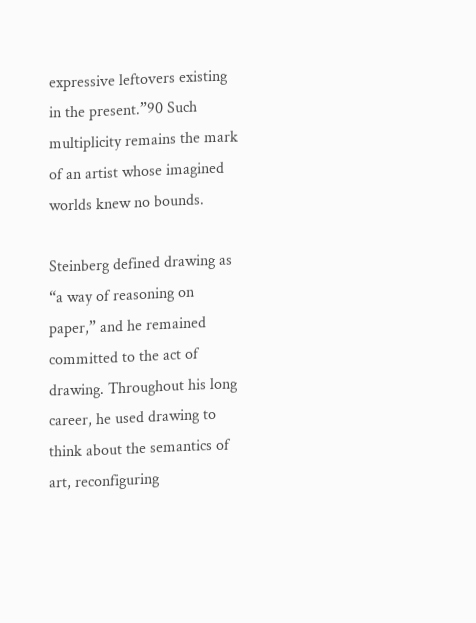expressive leftovers existing in the present.”90 Such multiplicity remains the mark of an artist whose imagined worlds knew no bounds.

Steinberg defined drawing as “a way of reasoning on paper,” and he remained committed to the act of drawing. Throughout his long career, he used drawing to think about the semantics of art, reconfiguring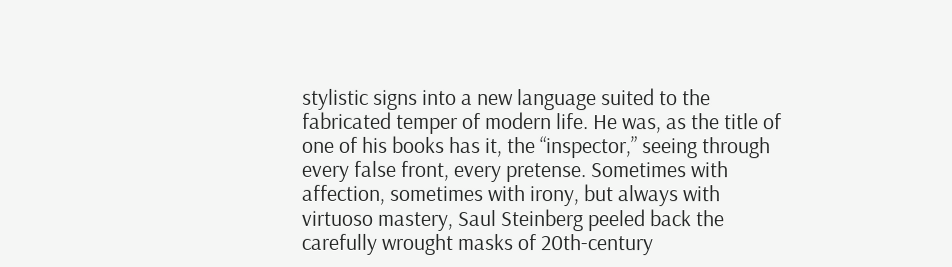stylistic signs into a new language suited to the fabricated temper of modern life. He was, as the title of one of his books has it, the “inspector,” seeing through every false front, every pretense. Sometimes with affection, sometimes with irony, but always with virtuoso mastery, Saul Steinberg peeled back the carefully wrought masks of 20th-century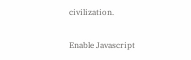civilization.

Enable Javascript